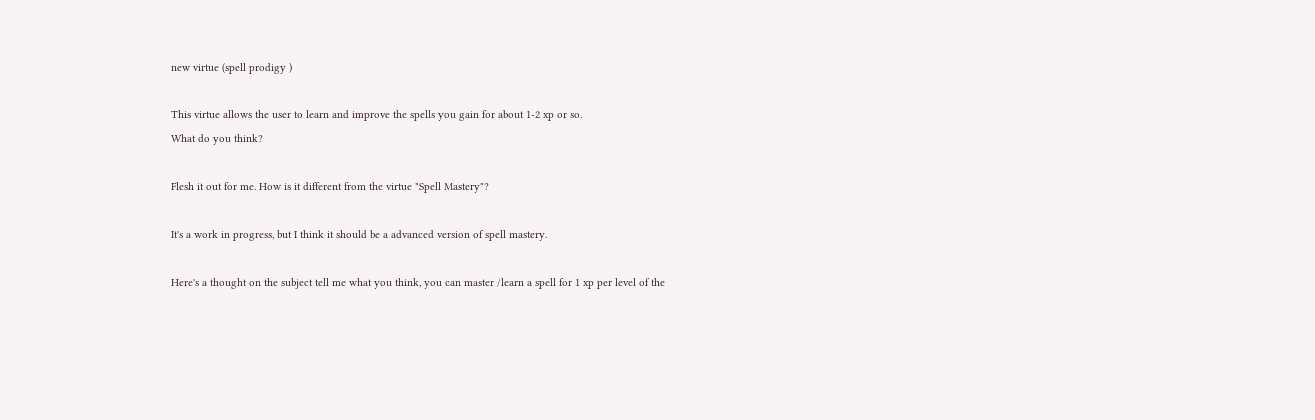new virtue (spell prodigy )

This virtue allows the user to learn and improve the spells you gain for about 1-2 xp or so.
What do you think?

Flesh it out for me. How is it different from the virtue "Spell Mastery"?

It's a work in progress, but I think it should be a advanced version of spell mastery.

Here's a thought on the subject tell me what you think, you can master /learn a spell for 1 xp per level of the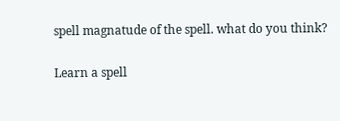spell magnatude of the spell. what do you think?

Learn a spell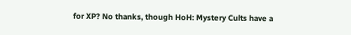for XP? No thanks, though HoH: Mystery Cults have a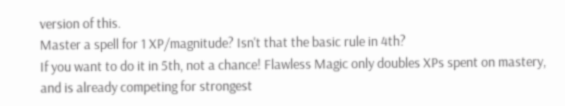version of this.
Master a spell for 1 XP/magnitude? Isn't that the basic rule in 4th?
If you want to do it in 5th, not a chance! Flawless Magic only doubles XPs spent on mastery, and is already competing for strongest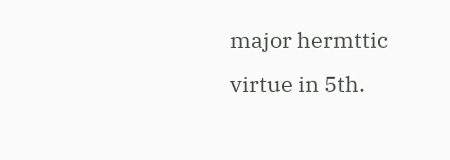major hermttic virtue in 5th.